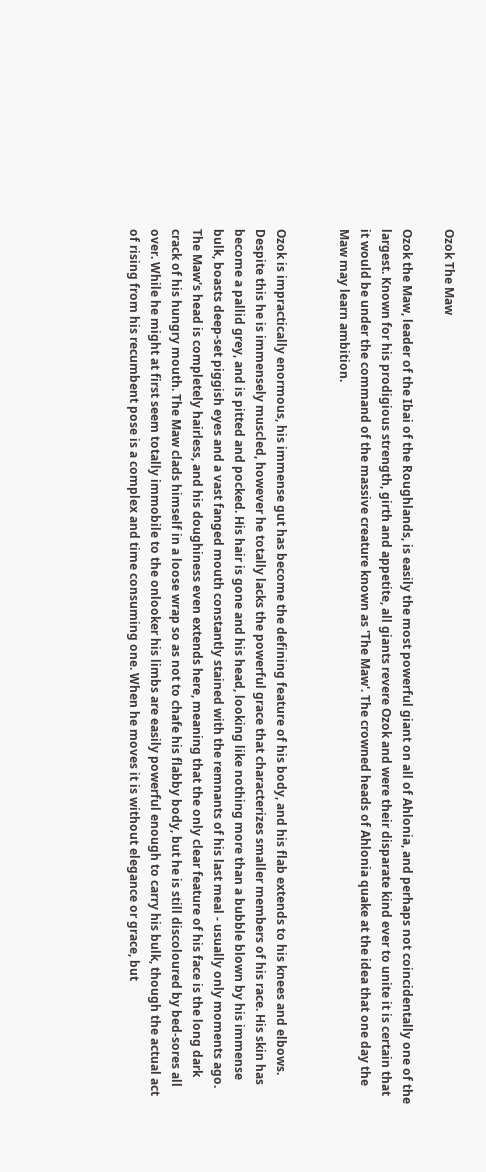Ozok The Maw

Ozok the Maw, leader of the Ibai of the Roughlands, is easily the most powerful giant on all of Ahlonia, and perhaps not coincidentally one of the largest. Known for his prodigious strength, girth and appetite, all giants revere Ozok and were their disparate kind ever to unite it is certain that it would be under the command of the massive creature known as 'The Maw'. The crowned heads of Ahlonia quake at the idea that one day the Maw may learn ambition.


Ozok is impractically enormous, his immense gut has become the defining feature of his body, and his flab extends to his knees and elbows. Despite this he is immensely muscled, however he totally lacks the powerful grace that characterizes smaller members of his race. His skin has become a pallid grey, and is pitted and pocked. His hair is gone and his head, looking like nothing more than a bubble blown by his immense bulk, boasts deep-set piggish eyes and a vast fanged mouth constantly stained with the remnants of his last meal - usually only moments ago. The Maw's head is completely hairless, and his doughiness even extends here, meaning that the only clear feature of his face is the long dark crack of his hungry mouth. The Maw clads himself in a loose wrap so as not to chafe his flabby body, but he is still discoloured by bed-sores all over. While he might at first seem totally immobile to the onlooker his limbs are easily powerful enough to carry his bulk, though the actual act of rising from his recumbent pose is a complex and time consuming one. When he moves it is without elegance or grace, but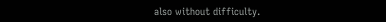also without difficulty.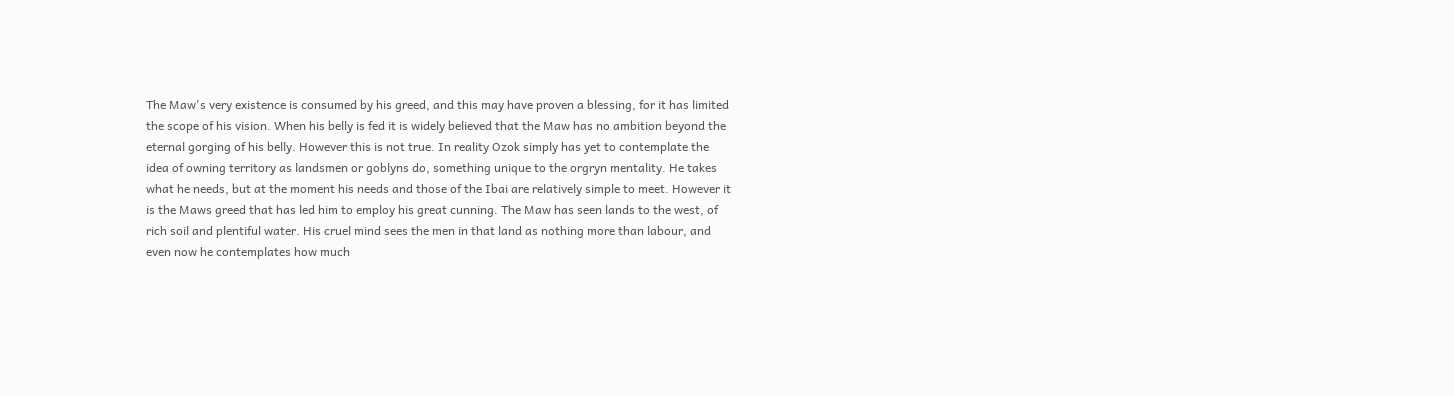The Maw's very existence is consumed by his greed, and this may have proven a blessing, for it has limited the scope of his vision. When his belly is fed it is widely believed that the Maw has no ambition beyond the eternal gorging of his belly. However this is not true. In reality Ozok simply has yet to contemplate the idea of owning territory as landsmen or goblyns do, something unique to the orgryn mentality. He takes what he needs, but at the moment his needs and those of the Ibai are relatively simple to meet. However it is the Maws greed that has led him to employ his great cunning. The Maw has seen lands to the west, of rich soil and plentiful water. His cruel mind sees the men in that land as nothing more than labour, and even now he contemplates how much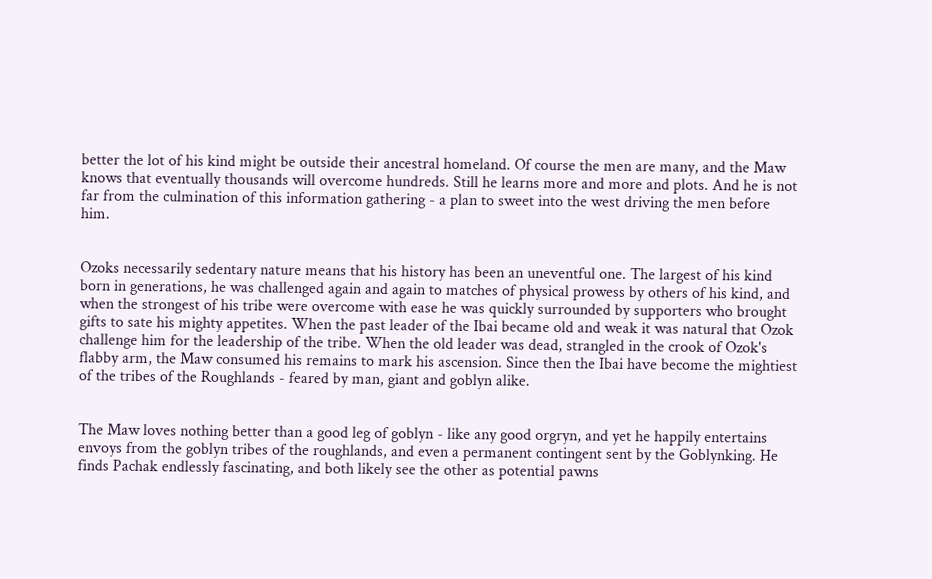better the lot of his kind might be outside their ancestral homeland. Of course the men are many, and the Maw knows that eventually thousands will overcome hundreds. Still he learns more and more and plots. And he is not far from the culmination of this information gathering - a plan to sweet into the west driving the men before him.


Ozoks necessarily sedentary nature means that his history has been an uneventful one. The largest of his kind born in generations, he was challenged again and again to matches of physical prowess by others of his kind, and when the strongest of his tribe were overcome with ease he was quickly surrounded by supporters who brought gifts to sate his mighty appetites. When the past leader of the Ibai became old and weak it was natural that Ozok challenge him for the leadership of the tribe. When the old leader was dead, strangled in the crook of Ozok's flabby arm, the Maw consumed his remains to mark his ascension. Since then the Ibai have become the mightiest of the tribes of the Roughlands - feared by man, giant and goblyn alike.


The Maw loves nothing better than a good leg of goblyn - like any good orgryn, and yet he happily entertains envoys from the goblyn tribes of the roughlands, and even a permanent contingent sent by the Goblynking. He finds Pachak endlessly fascinating, and both likely see the other as potential pawns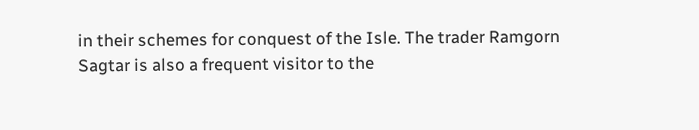in their schemes for conquest of the Isle. The trader Ramgorn Sagtar is also a frequent visitor to the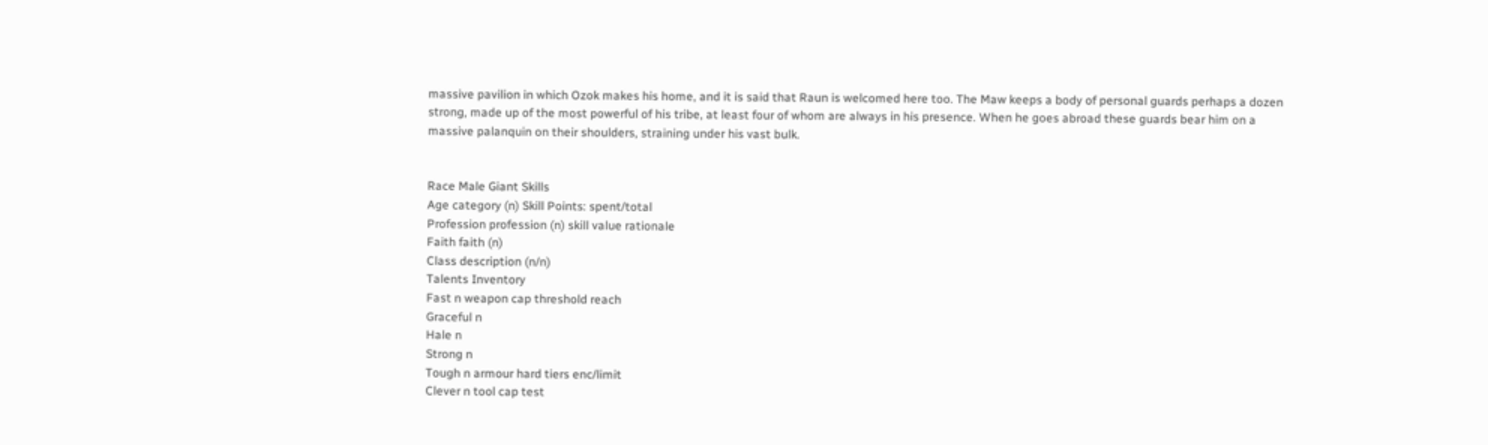massive pavilion in which Ozok makes his home, and it is said that Raun is welcomed here too. The Maw keeps a body of personal guards perhaps a dozen strong, made up of the most powerful of his tribe, at least four of whom are always in his presence. When he goes abroad these guards bear him on a massive palanquin on their shoulders, straining under his vast bulk.


Race Male Giant Skills
Age category (n) Skill Points: spent/total
Profession profession (n) skill value rationale
Faith faith (n)
Class description (n/n)
Talents Inventory
Fast n weapon cap threshold reach
Graceful n
Hale n
Strong n
Tough n armour hard tiers enc/limit
Clever n tool cap test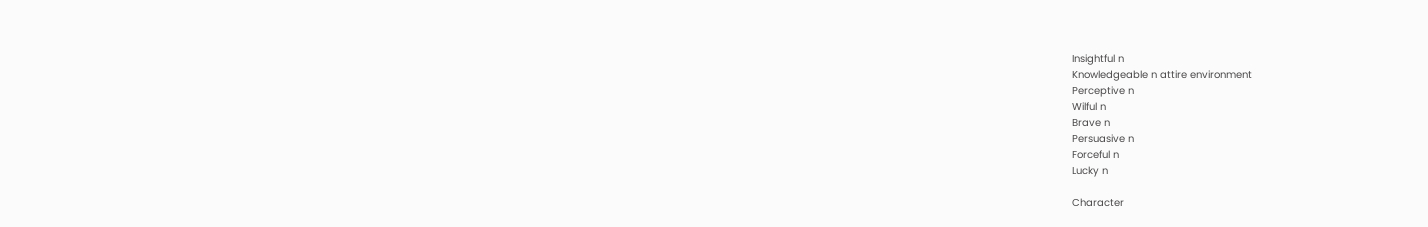Insightful n
Knowledgeable n attire environment
Perceptive n
Wilful n
Brave n
Persuasive n
Forceful n
Lucky n

Character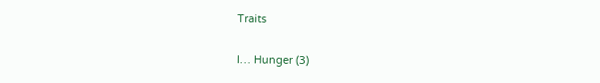Traits

I… Hunger (3)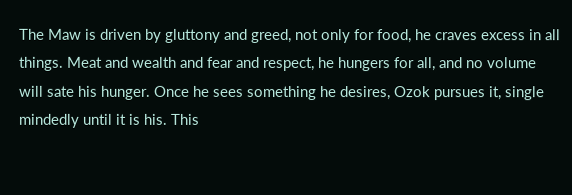The Maw is driven by gluttony and greed, not only for food, he craves excess in all things. Meat and wealth and fear and respect, he hungers for all, and no volume will sate his hunger. Once he sees something he desires, Ozok pursues it, single mindedly until it is his. This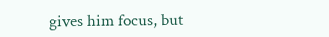gives him focus, but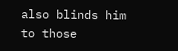also blinds him to those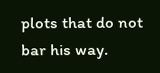plots that do not bar his way.